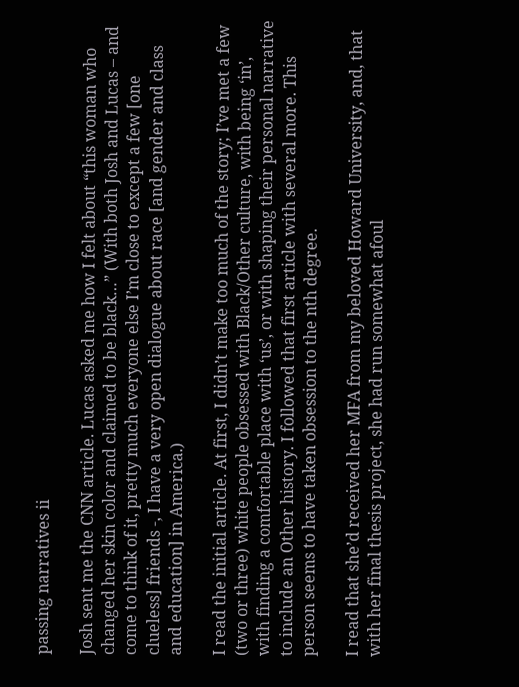passing narratives ii

Josh sent me the CNN article. Lucas asked me how I felt about “this woman who changed her skin color and claimed to be black…” (With both Josh and Lucas – and come to think of it, pretty much everyone else I’m close to except a few [one clueless] friends -, I have a very open dialogue about race [and gender and class and education] in America.)

I read the initial article. At first, I didn’t make too much of the story; I’ve met a few (two or three) white people obsessed with Black/Other culture, with being ‘in’, with finding a comfortable place with ‘us’, or with shaping their personal narrative to include an Other history. I followed that first article with several more. This person seems to have taken obsession to the nth degree.

I read that she’d received her MFA from my beloved Howard University, and, that with her final thesis project, she had run somewhat afoul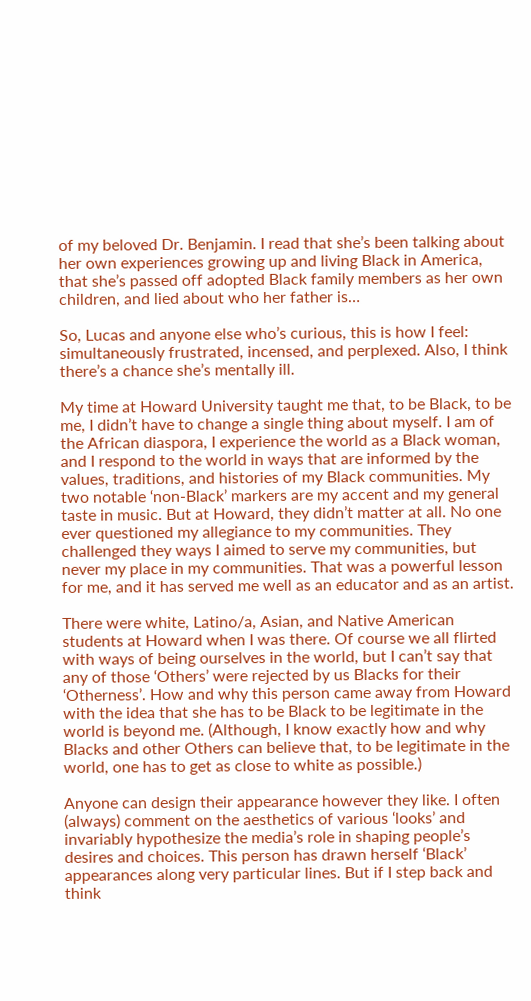of my beloved Dr. Benjamin. I read that she’s been talking about her own experiences growing up and living Black in America, that she’s passed off adopted Black family members as her own children, and lied about who her father is…

So, Lucas and anyone else who’s curious, this is how I feel: simultaneously frustrated, incensed, and perplexed. Also, I think there’s a chance she’s mentally ill.

My time at Howard University taught me that, to be Black, to be me, I didn’t have to change a single thing about myself. I am of the African diaspora, I experience the world as a Black woman, and I respond to the world in ways that are informed by the values, traditions, and histories of my Black communities. My two notable ‘non-Black’ markers are my accent and my general taste in music. But at Howard, they didn’t matter at all. No one ever questioned my allegiance to my communities. They challenged they ways I aimed to serve my communities, but never my place in my communities. That was a powerful lesson for me, and it has served me well as an educator and as an artist.

There were white, Latino/a, Asian, and Native American students at Howard when I was there. Of course we all flirted with ways of being ourselves in the world, but I can’t say that any of those ‘Others’ were rejected by us Blacks for their ‘Otherness’. How and why this person came away from Howard with the idea that she has to be Black to be legitimate in the world is beyond me. (Although, I know exactly how and why Blacks and other Others can believe that, to be legitimate in the world, one has to get as close to white as possible.)

Anyone can design their appearance however they like. I often (always) comment on the aesthetics of various ‘looks’ and invariably hypothesize the media’s role in shaping people’s desires and choices. This person has drawn herself ‘Black’ appearances along very particular lines. But if I step back and think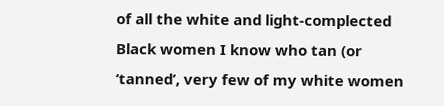of all the white and light-complected Black women I know who tan (or ‘tanned’, very few of my white women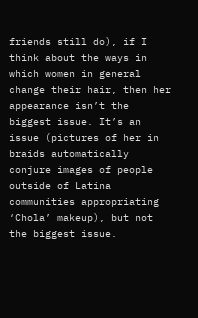friends still do), if I think about the ways in which women in general change their hair, then her appearance isn’t the biggest issue. It’s an issue (pictures of her in braids automatically conjure images of people outside of Latina communities appropriating ‘Chola’ makeup), but not the biggest issue.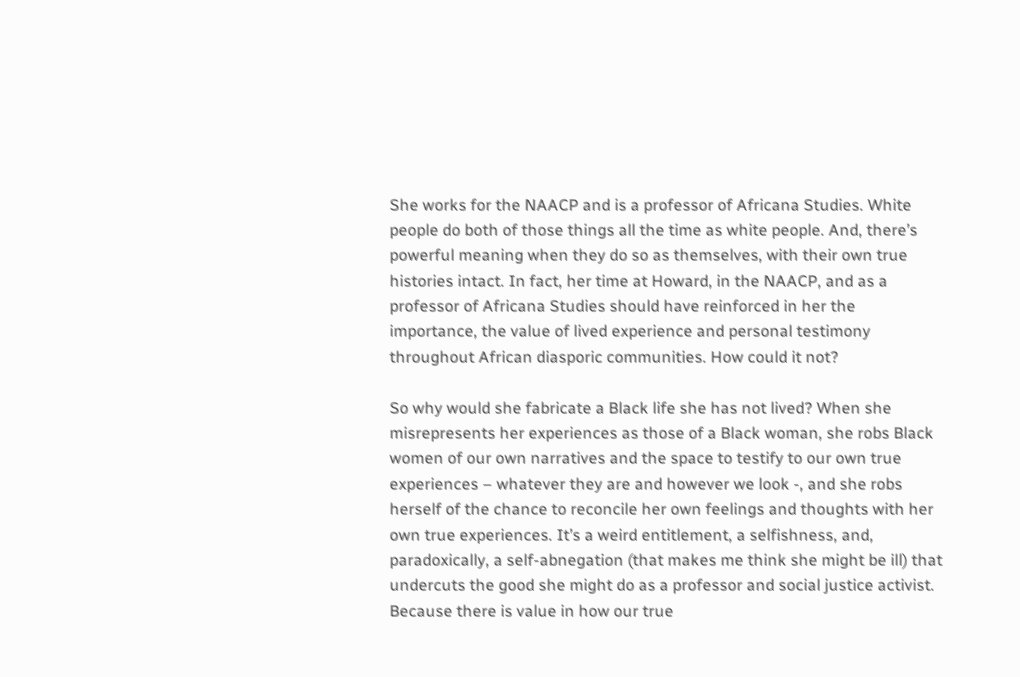She works for the NAACP and is a professor of Africana Studies. White people do both of those things all the time as white people. And, there’s powerful meaning when they do so as themselves, with their own true histories intact. In fact, her time at Howard, in the NAACP, and as a professor of Africana Studies should have reinforced in her the importance, the value of lived experience and personal testimony throughout African diasporic communities. How could it not?

So why would she fabricate a Black life she has not lived? When she misrepresents her experiences as those of a Black woman, she robs Black women of our own narratives and the space to testify to our own true experiences – whatever they are and however we look -, and she robs herself of the chance to reconcile her own feelings and thoughts with her own true experiences. It’s a weird entitlement, a selfishness, and, paradoxically, a self-abnegation (that makes me think she might be ill) that undercuts the good she might do as a professor and social justice activist. Because there is value in how our true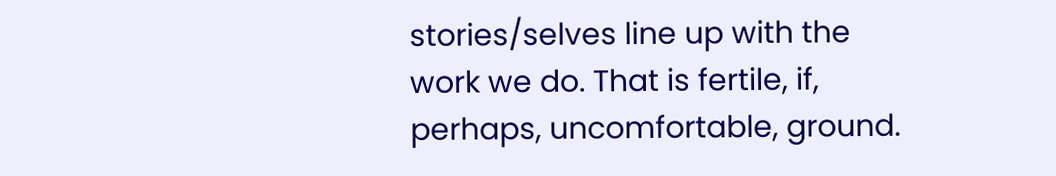stories/selves line up with the work we do. That is fertile, if, perhaps, uncomfortable, ground.